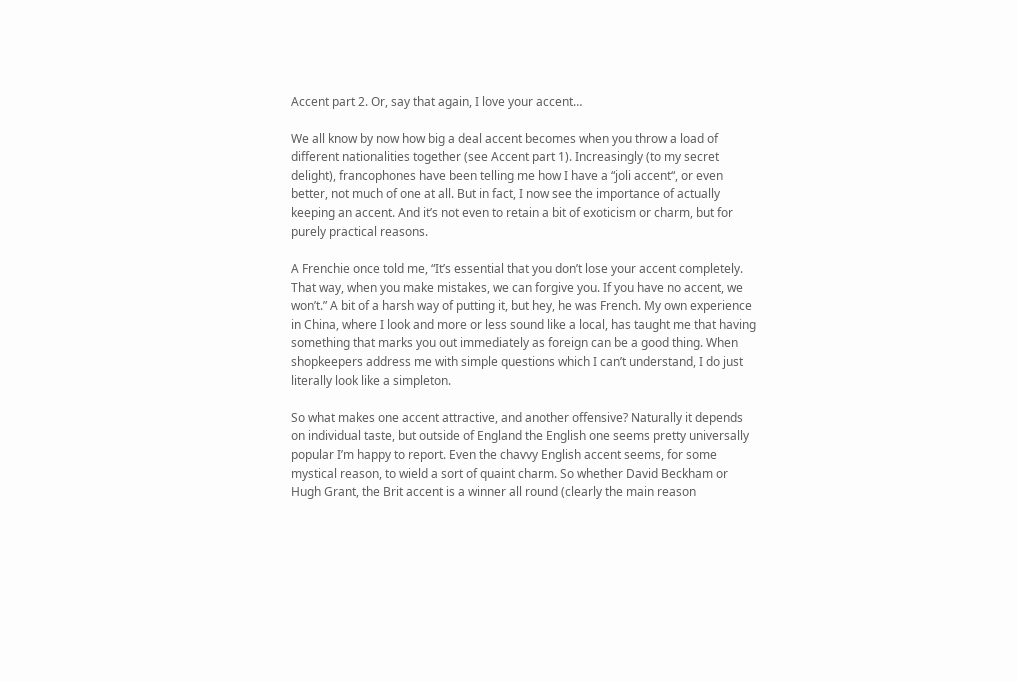Accent part 2. Or, say that again, I love your accent…

We all know by now how big a deal accent becomes when you throw a load of different nationalities together (see Accent part 1). Increasingly (to my secret delight), francophones have been telling me how I have a “joli accent“, or even better, not much of one at all. But in fact, I now see the importance of actually keeping an accent. And it’s not even to retain a bit of exoticism or charm, but for purely practical reasons.

A Frenchie once told me, “It’s essential that you don’t lose your accent completely. That way, when you make mistakes, we can forgive you. If you have no accent, we won’t.” A bit of a harsh way of putting it, but hey, he was French. My own experience in China, where I look and more or less sound like a local, has taught me that having something that marks you out immediately as foreign can be a good thing. When shopkeepers address me with simple questions which I can’t understand, I do just literally look like a simpleton.

So what makes one accent attractive, and another offensive? Naturally it depends on individual taste, but outside of England the English one seems pretty universally popular I’m happy to report. Even the chavvy English accent seems, for some mystical reason, to wield a sort of quaint charm. So whether David Beckham or Hugh Grant, the Brit accent is a winner all round (clearly the main reason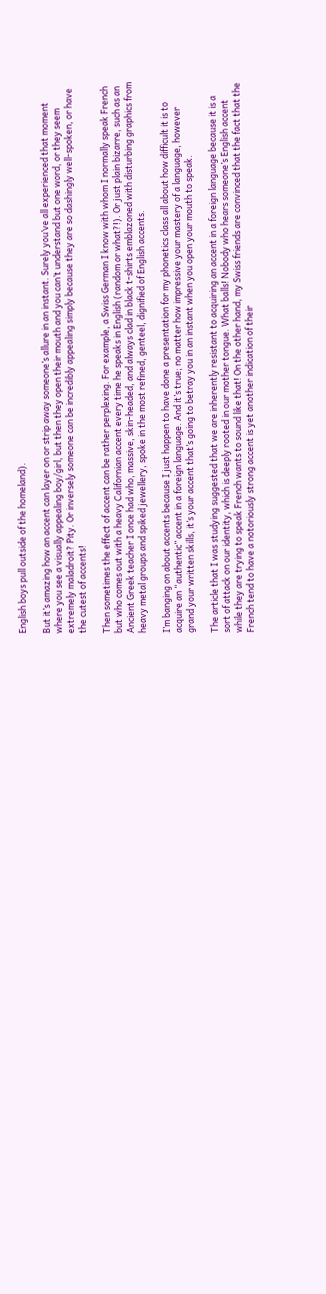English boys pull outside of the homeland).

But it’s amazing how an accent can layer on or strip away someone’s allure in an instant. Surely you’ve all experienced that moment where you see a visually appealing boy/girl, but then they open their mouth and you can’t understand but one word, or they seem extremely maladroit? Pity. Or inversely someone can be incredibly appealing simply because they are so dashingly well-spoken, or have the cutest of accents!

Then sometimes the effect of accent can be rather perplexing. For example, a Swiss German I know with whom I normally speak French but who comes out with a heavy Californian accent every time he speaks in English (random or what?!). Or just plain bizarre, such as an Ancient Greek teacher I once had who, massive, skin-headed, and always clad in black t-shirts emblazoned with disturbing graphics from heavy metal groups and spiked jewellery, spoke in the most refined, genteel, dignified of English accents.

I’m banging on about accents because I just happen to have done a presentation for my phonetics class all about how difficult it is to acquire an “authentic” accent in a foreign language. And it’s true; no matter how impressive your mastery of a language, however grand your written skills, it’s your accent that’s going to betray you in an instant when you open your mouth to speak.

The article that I was studying suggested that we are inherently resistant to acquiring an accent in a foreign language because it is a sort of attack on our identity, which is deeply rooted in our mother tongue. What balls! Nobody who hears someone’s English accent while they are trying to speak French wants to sound like that! On the other hand, my Swiss friends are convinced that the fact that the French tend to have a notoriously strong accent is yet another indication of their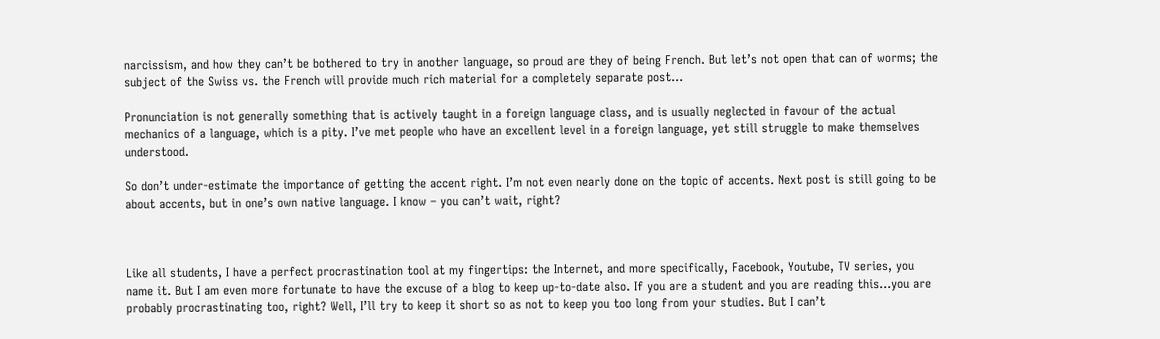narcissism, and how they can’t be bothered to try in another language, so proud are they of being French. But let’s not open that can of worms; the subject of the Swiss vs. the French will provide much rich material for a completely separate post…

Pronunciation is not generally something that is actively taught in a foreign language class, and is usually neglected in favour of the actual mechanics of a language, which is a pity. I’ve met people who have an excellent level in a foreign language, yet still struggle to make themselves understood.

So don’t under-estimate the importance of getting the accent right. I’m not even nearly done on the topic of accents. Next post is still going to be about accents, but in one’s own native language. I know – you can’t wait, right?



Like all students, I have a perfect procrastination tool at my fingertips: the Internet, and more specifically, Facebook, Youtube, TV series, you name it. But I am even more fortunate to have the excuse of a blog to keep up-to-date also. If you are a student and you are reading this…you are probably procrastinating too, right? Well, I’ll try to keep it short so as not to keep you too long from your studies. But I can’t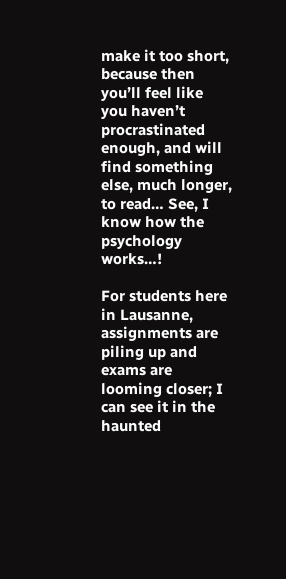make it too short, because then you’ll feel like you haven’t procrastinated enough, and will find something else, much longer, to read… See, I know how the psychology works…!

For students here in Lausanne, assignments are piling up and exams are looming closer; I can see it in the haunted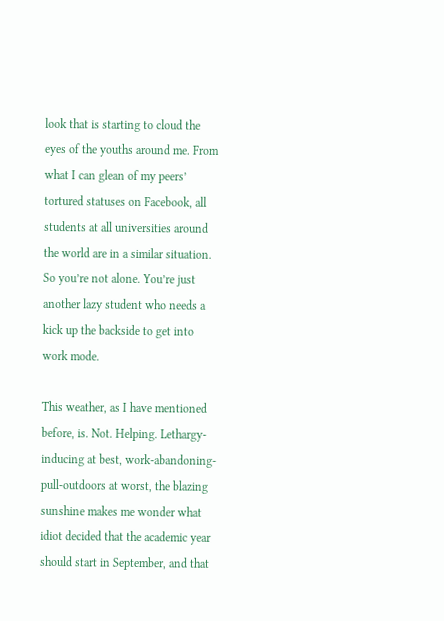look that is starting to cloud the eyes of the youths around me. From what I can glean of my peers’ tortured statuses on Facebook, all students at all universities around the world are in a similar situation. So you’re not alone. You’re just another lazy student who needs a kick up the backside to get into work mode.

This weather, as I have mentioned before, is. Not. Helping. Lethargy-inducing at best, work-abandoning-pull-outdoors at worst, the blazing sunshine makes me wonder what idiot decided that the academic year should start in September, and that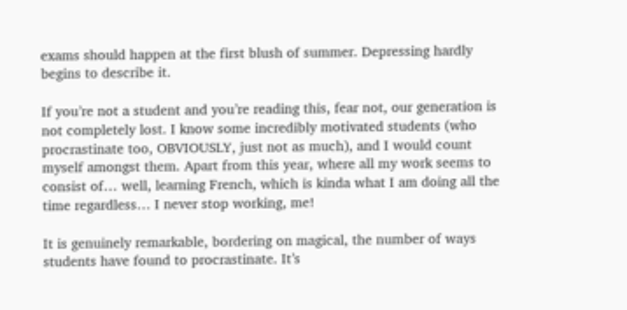exams should happen at the first blush of summer. Depressing hardly begins to describe it.

If you’re not a student and you’re reading this, fear not, our generation is not completely lost. I know some incredibly motivated students (who procrastinate too, OBVIOUSLY, just not as much), and I would count myself amongst them. Apart from this year, where all my work seems to consist of… well, learning French, which is kinda what I am doing all the time regardless… I never stop working, me!

It is genuinely remarkable, bordering on magical, the number of ways students have found to procrastinate. It’s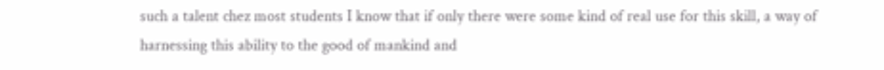such a talent chez most students I know that if only there were some kind of real use for this skill, a way of harnessing this ability to the good of mankind and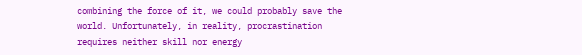combining the force of it, we could probably save the world. Unfortunately, in reality, procrastination requires neither skill nor energy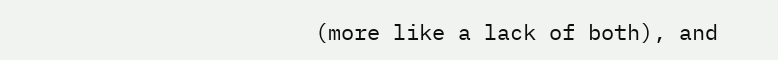(more like a lack of both), and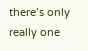there’s only really one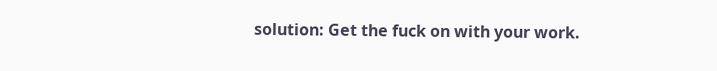solution: Get the fuck on with your work.